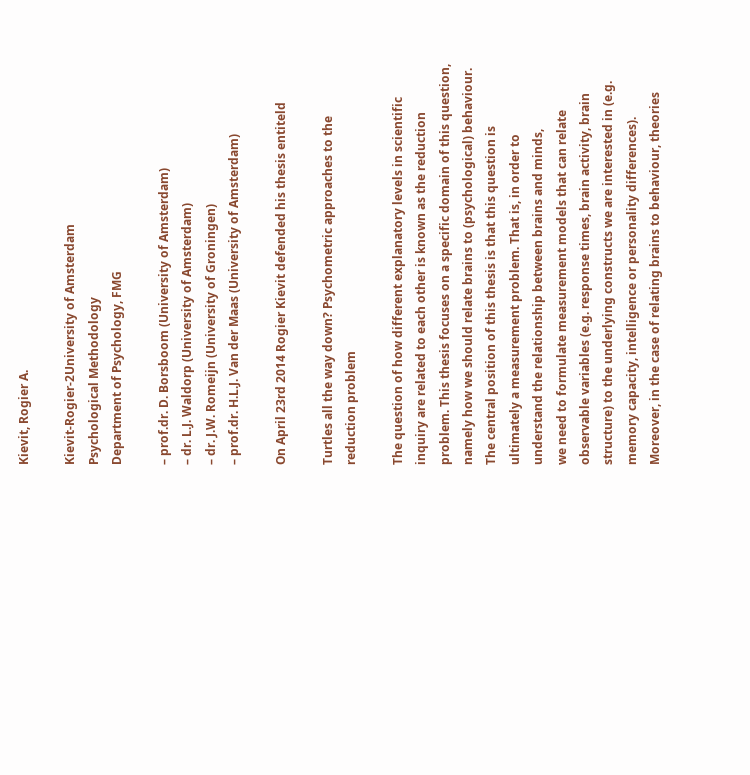Kievit, Rogier A.

Kievit-Rogier-2University of Amsterdam
Psychological Methodology
Department of Psychology, FMG

– prof.dr. D. Borsboom (University of Amsterdam)
– dr. L.J. Waldorp (University of Amsterdam)
– dr. J.W. Romeijn (University of Groningen)
– prof.dr. H.L.J. Van der Maas (University of Amsterdam)

On April 23rd 2014 Rogier Kievit defended his thesis entiteld

Turtles all the way down? Psychometric approaches to the reduction problem

The question of how different explanatory levels in scientific inquiry are related to each other is known as the reduction problem. This thesis focuses on a specific domain of this question, namely how we should relate brains to (psychological) behaviour. The central position of this thesis is that this question is ultimately a measurement problem. That is, in order to understand the relationship between brains and minds,
we need to formulate measurement models that can relate observable variables (e.g. response times, brain activity, brain structure) to the underlying constructs we are interested in (e.g. memory capacity, intelligence or personality differences). Moreover, in the case of relating brains to behaviour, theories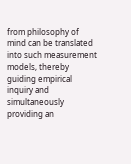from philosophy of mind can be translated into such measurement models, thereby guiding empirical inquiry and simultaneously providing an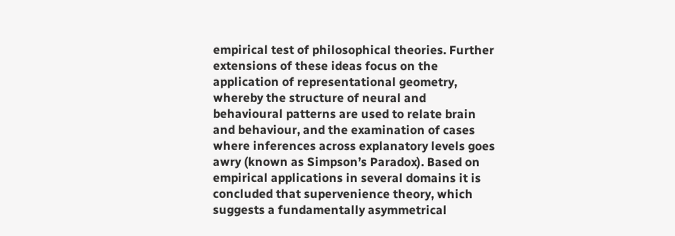empirical test of philosophical theories. Further extensions of these ideas focus on the application of representational geometry, whereby the structure of neural and behavioural patterns are used to relate brain and behaviour, and the examination of cases where inferences across explanatory levels goes awry (known as Simpson’s Paradox). Based on empirical applications in several domains it is concluded that supervenience theory, which suggests a fundamentally asymmetrical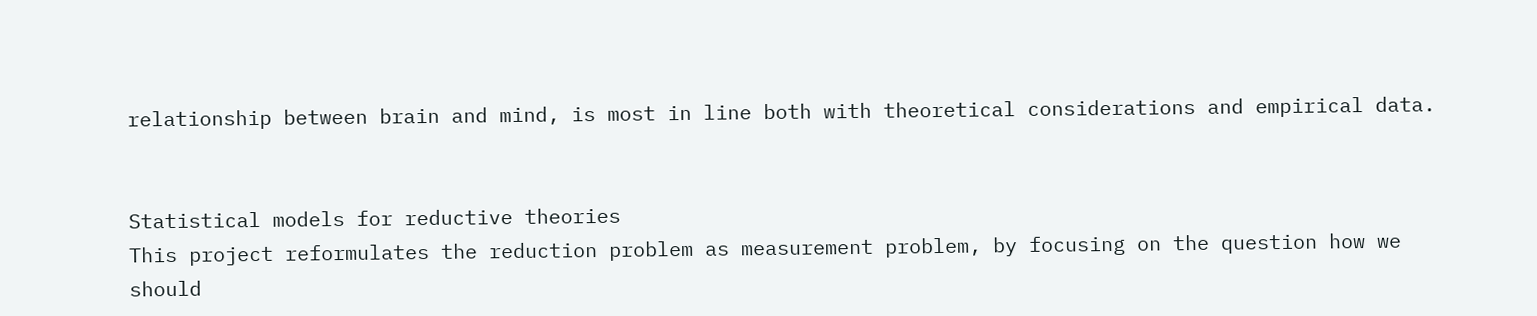relationship between brain and mind, is most in line both with theoretical considerations and empirical data.


Statistical models for reductive theories
This project reformulates the reduction problem as measurement problem, by focusing on the question how we should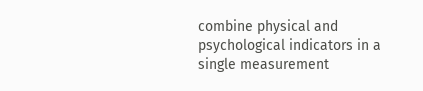combine physical and psychological indicators in a single measurement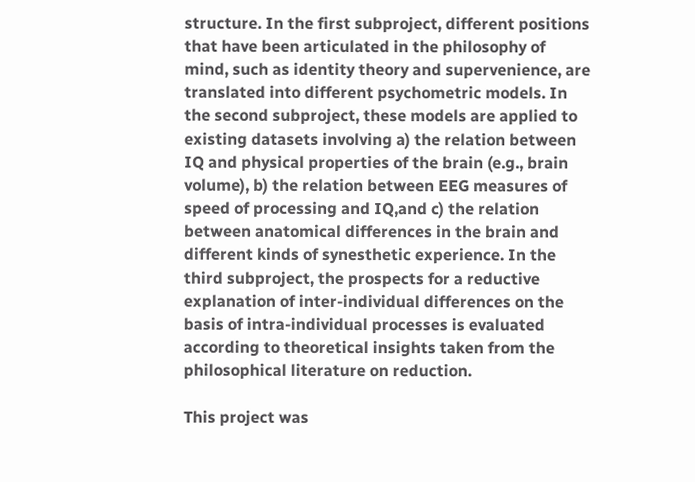structure. In the first subproject, different positions that have been articulated in the philosophy of mind, such as identity theory and supervenience, are translated into different psychometric models. In the second subproject, these models are applied to existing datasets involving a) the relation between IQ and physical properties of the brain (e.g., brain volume), b) the relation between EEG measures of speed of processing and IQ,and c) the relation between anatomical differences in the brain and different kinds of synesthetic experience. In the third subproject, the prospects for a reductive explanation of inter-individual differences on the basis of intra-individual processes is evaluated according to theoretical insights taken from the philosophical literature on reduction.

This project was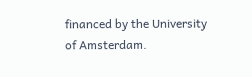financed by the University of Amsterdam.